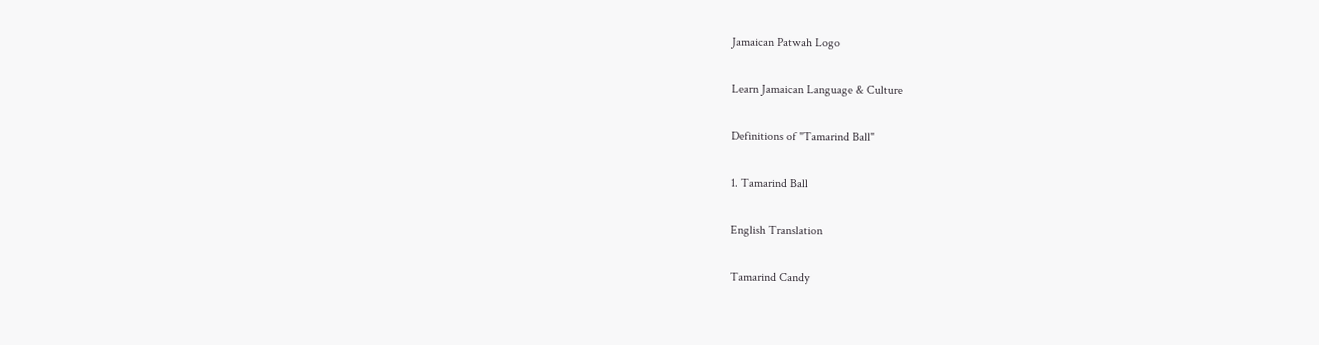Jamaican Patwah Logo

Learn Jamaican Language & Culture

Definitions of "Tamarind Ball"

1. Tamarind Ball

English Translation

Tamarind Candy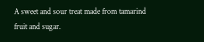A sweet and sour treat made from tamarind fruit and sugar.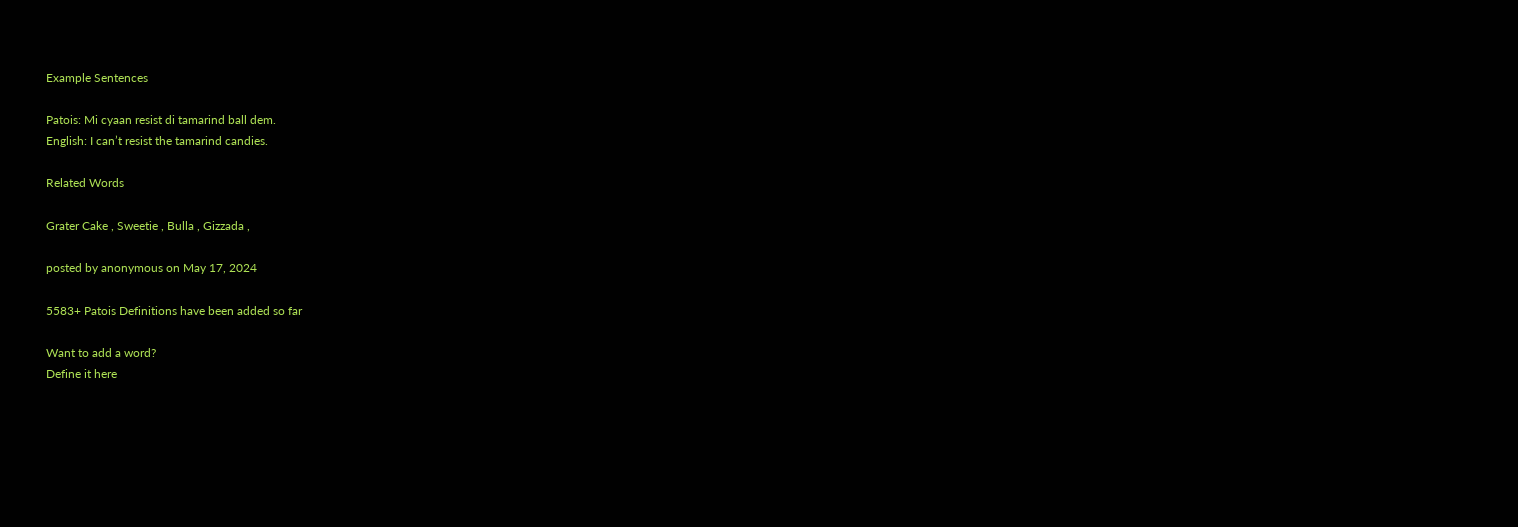Example Sentences

Patois: Mi cyaan resist di tamarind ball dem.
English: I can’t resist the tamarind candies.

Related Words

Grater Cake , Sweetie , Bulla , Gizzada ,

posted by anonymous on May 17, 2024

5583+ Patois Definitions have been added so far

Want to add a word?
Define it here